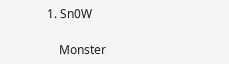1. Sn0W

    Monster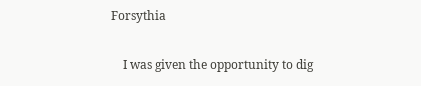Forsythia

    I was given the opportunity to dig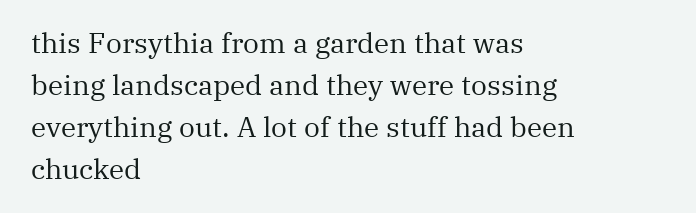this Forsythia from a garden that was being landscaped and they were tossing everything out. A lot of the stuff had been chucked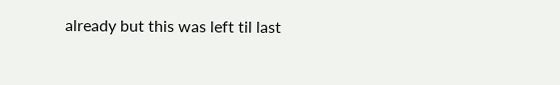already but this was left til last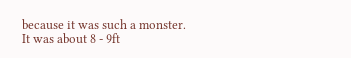because it was such a monster. It was about 8 - 9ft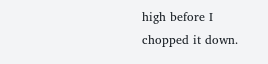high before I chopped it down.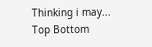Thinking i may...
Top Bottom